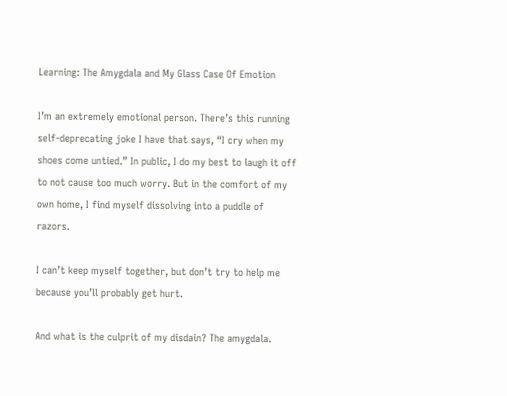Learning: The Amygdala and My Glass Case Of Emotion

I’m an extremely emotional person. There’s this running self-deprecating joke I have that says, “I cry when my shoes come untied.” In public, I do my best to laugh it off to not cause too much worry. But in the comfort of my own home, I find myself dissolving into a puddle of razors.

I can’t keep myself together, but don’t try to help me because you’ll probably get hurt.

And what is the culprit of my disdain? The amygdala.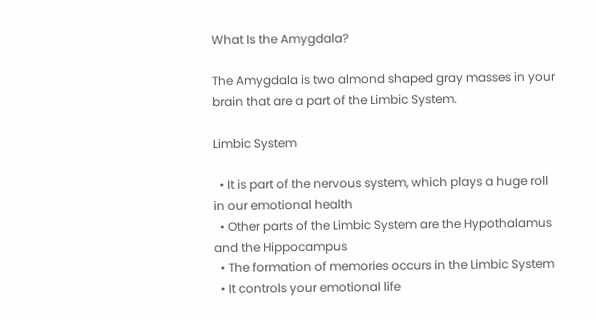What Is the Amygdala?

The Amygdala is two almond shaped gray masses in your brain that are a part of the Limbic System.

Limbic System

  • It is part of the nervous system, which plays a huge roll in our emotional health
  • Other parts of the Limbic System are the Hypothalamus and the Hippocampus
  • The formation of memories occurs in the Limbic System
  • It controls your emotional life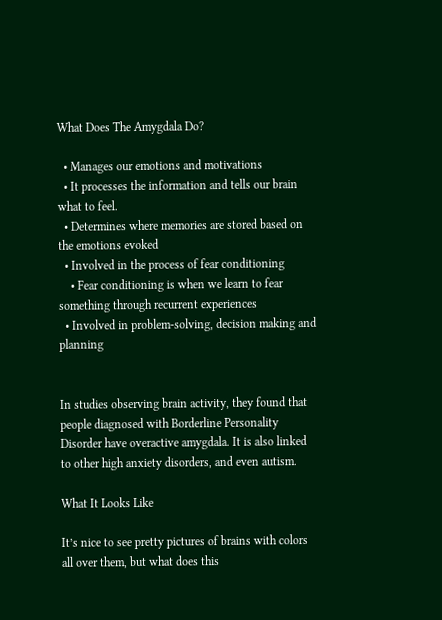What Does The Amygdala Do?

  • Manages our emotions and motivations
  • It processes the information and tells our brain what to feel.
  • Determines where memories are stored based on the emotions evoked
  • Involved in the process of fear conditioning
    • Fear conditioning is when we learn to fear something through recurrent experiences
  • Involved in problem-solving, decision making and planning


In studies observing brain activity, they found that people diagnosed with Borderline Personality Disorder have overactive amygdala. It is also linked to other high anxiety disorders, and even autism.

What It Looks Like

It’s nice to see pretty pictures of brains with colors all over them, but what does this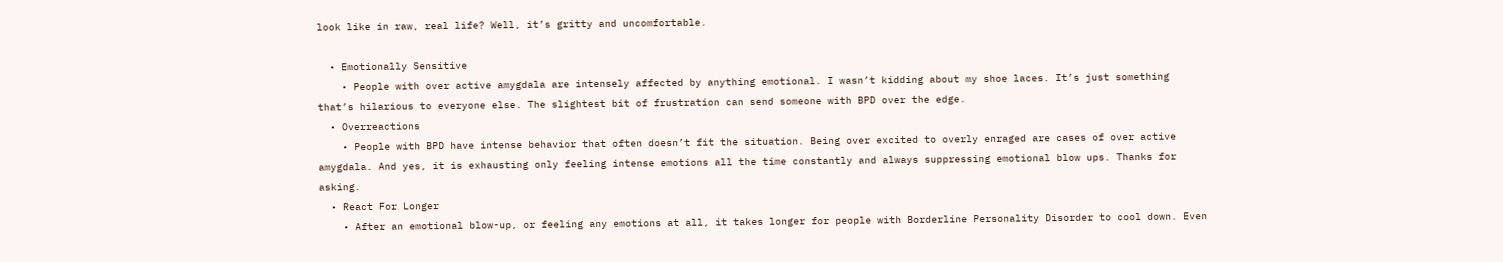look like in raw, real life? Well, it’s gritty and uncomfortable.

  • Emotionally Sensitive
    • People with over active amygdala are intensely affected by anything emotional. I wasn’t kidding about my shoe laces. It’s just something that’s hilarious to everyone else. The slightest bit of frustration can send someone with BPD over the edge.
  • Overreactions
    • People with BPD have intense behavior that often doesn’t fit the situation. Being over excited to overly enraged are cases of over active amygdala. And yes, it is exhausting only feeling intense emotions all the time constantly and always suppressing emotional blow ups. Thanks for asking.
  • React For Longer
    • After an emotional blow-up, or feeling any emotions at all, it takes longer for people with Borderline Personality Disorder to cool down. Even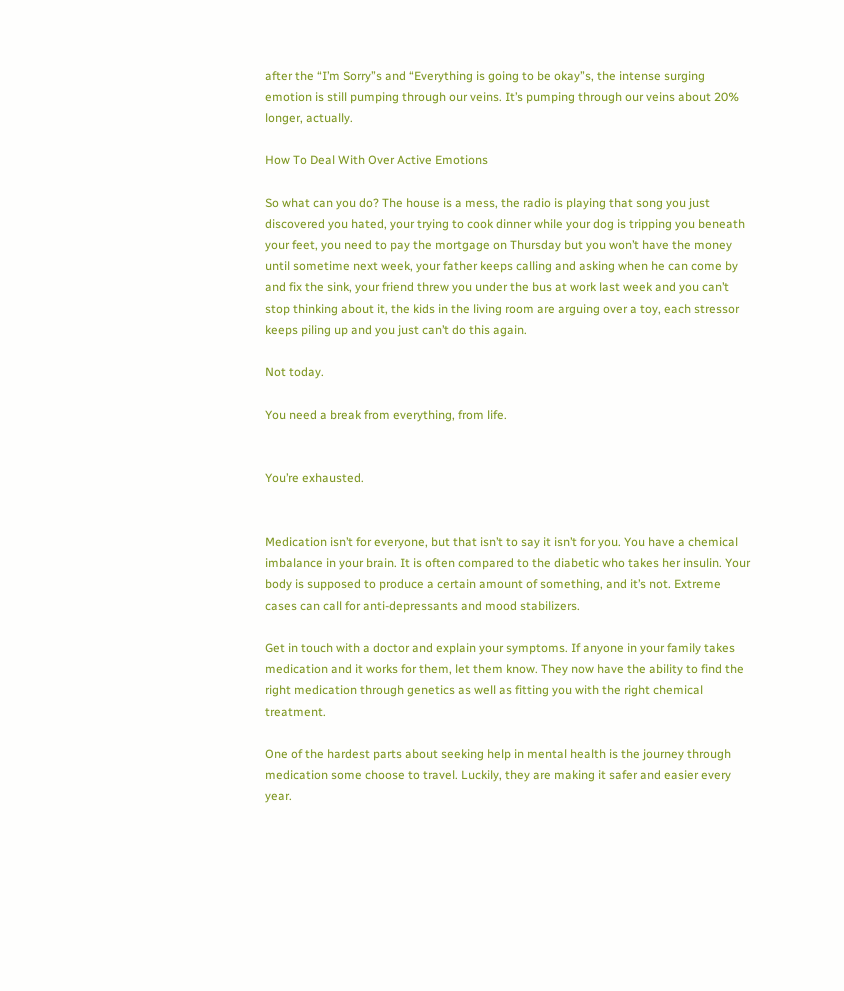after the “I’m Sorry”s and “Everything is going to be okay”s, the intense surging emotion is still pumping through our veins. It’s pumping through our veins about 20% longer, actually.

How To Deal With Over Active Emotions

So what can you do? The house is a mess, the radio is playing that song you just discovered you hated, your trying to cook dinner while your dog is tripping you beneath your feet, you need to pay the mortgage on Thursday but you won’t have the money until sometime next week, your father keeps calling and asking when he can come by and fix the sink, your friend threw you under the bus at work last week and you can’t stop thinking about it, the kids in the living room are arguing over a toy, each stressor keeps piling up and you just can’t do this again.

Not today.

You need a break from everything, from life.


You’re exhausted.


Medication isn’t for everyone, but that isn’t to say it isn’t for you. You have a chemical imbalance in your brain. It is often compared to the diabetic who takes her insulin. Your body is supposed to produce a certain amount of something, and it’s not. Extreme cases can call for anti-depressants and mood stabilizers.

Get in touch with a doctor and explain your symptoms. If anyone in your family takes medication and it works for them, let them know. They now have the ability to find the right medication through genetics as well as fitting you with the right chemical treatment.

One of the hardest parts about seeking help in mental health is the journey through medication some choose to travel. Luckily, they are making it safer and easier every year.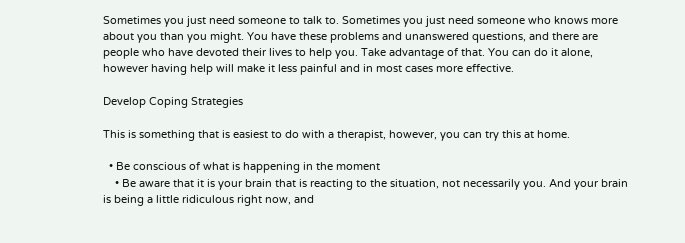Sometimes you just need someone to talk to. Sometimes you just need someone who knows more about you than you might. You have these problems and unanswered questions, and there are people who have devoted their lives to help you. Take advantage of that. You can do it alone, however having help will make it less painful and in most cases more effective.

Develop Coping Strategies

This is something that is easiest to do with a therapist, however, you can try this at home.

  • Be conscious of what is happening in the moment
    • Be aware that it is your brain that is reacting to the situation, not necessarily you. And your brain is being a little ridiculous right now, and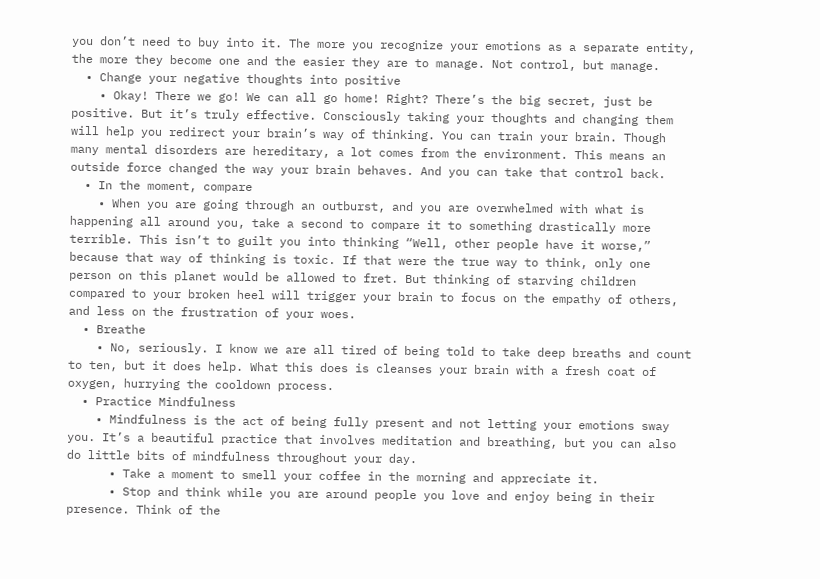you don’t need to buy into it. The more you recognize your emotions as a separate entity, the more they become one and the easier they are to manage. Not control, but manage.
  • Change your negative thoughts into positive
    • Okay! There we go! We can all go home! Right? There’s the big secret, just be positive. But it’s truly effective. Consciously taking your thoughts and changing them will help you redirect your brain’s way of thinking. You can train your brain. Though many mental disorders are hereditary, a lot comes from the environment. This means an outside force changed the way your brain behaves. And you can take that control back.
  • In the moment, compare
    • When you are going through an outburst, and you are overwhelmed with what is happening all around you, take a second to compare it to something drastically more terrible. This isn’t to guilt you into thinking “Well, other people have it worse,” because that way of thinking is toxic. If that were the true way to think, only one person on this planet would be allowed to fret. But thinking of starving children compared to your broken heel will trigger your brain to focus on the empathy of others, and less on the frustration of your woes.
  • Breathe
    • No, seriously. I know we are all tired of being told to take deep breaths and count to ten, but it does help. What this does is cleanses your brain with a fresh coat of oxygen, hurrying the cooldown process.
  • Practice Mindfulness
    • Mindfulness is the act of being fully present and not letting your emotions sway you. It’s a beautiful practice that involves meditation and breathing, but you can also do little bits of mindfulness throughout your day.
      • Take a moment to smell your coffee in the morning and appreciate it.
      • Stop and think while you are around people you love and enjoy being in their presence. Think of the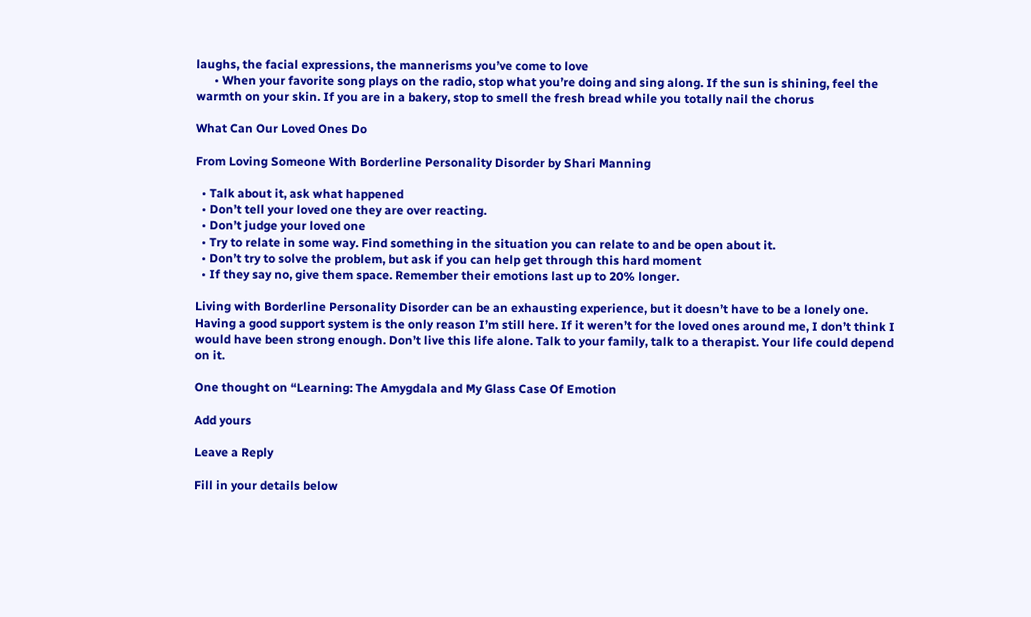laughs, the facial expressions, the mannerisms you’ve come to love
      • When your favorite song plays on the radio, stop what you’re doing and sing along. If the sun is shining, feel the warmth on your skin. If you are in a bakery, stop to smell the fresh bread while you totally nail the chorus

What Can Our Loved Ones Do

From Loving Someone With Borderline Personality Disorder by Shari Manning

  • Talk about it, ask what happened
  • Don’t tell your loved one they are over reacting.
  • Don’t judge your loved one
  • Try to relate in some way. Find something in the situation you can relate to and be open about it.
  • Don’t try to solve the problem, but ask if you can help get through this hard moment
  • If they say no, give them space. Remember their emotions last up to 20% longer.

Living with Borderline Personality Disorder can be an exhausting experience, but it doesn’t have to be a lonely one. Having a good support system is the only reason I’m still here. If it weren’t for the loved ones around me, I don’t think I would have been strong enough. Don’t live this life alone. Talk to your family, talk to a therapist. Your life could depend on it.

One thought on “Learning: The Amygdala and My Glass Case Of Emotion

Add yours

Leave a Reply

Fill in your details below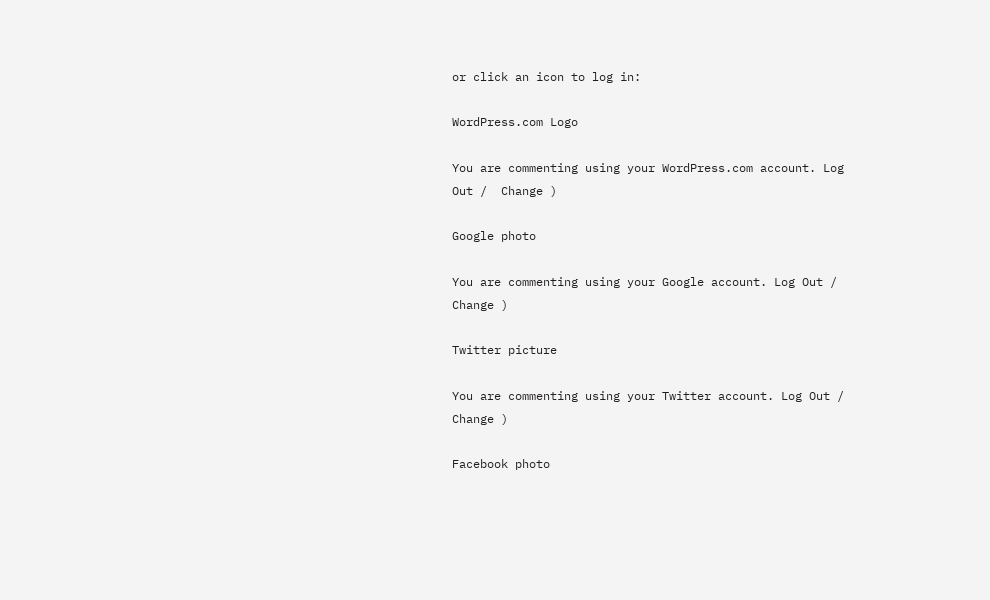or click an icon to log in:

WordPress.com Logo

You are commenting using your WordPress.com account. Log Out /  Change )

Google photo

You are commenting using your Google account. Log Out /  Change )

Twitter picture

You are commenting using your Twitter account. Log Out /  Change )

Facebook photo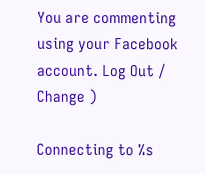You are commenting using your Facebook account. Log Out /  Change )

Connecting to %s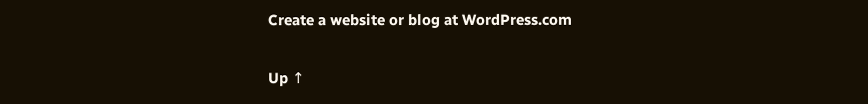Create a website or blog at WordPress.com

Up ↑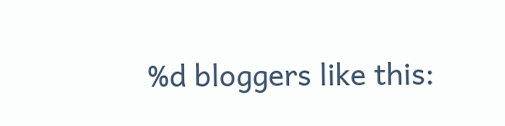%d bloggers like this: